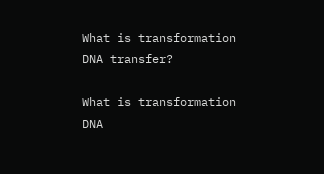What is transformation DNA transfer?

What is transformation DNA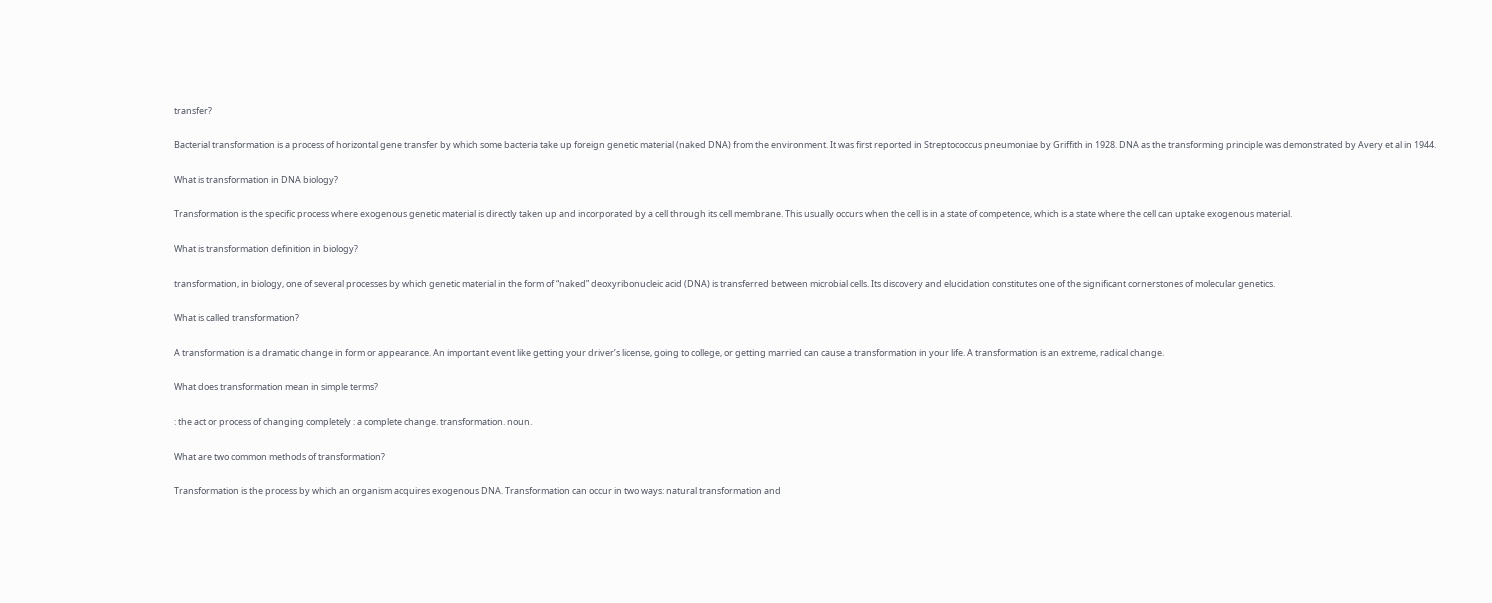transfer?

Bacterial transformation is a process of horizontal gene transfer by which some bacteria take up foreign genetic material (naked DNA) from the environment. It was first reported in Streptococcus pneumoniae by Griffith in 1928. DNA as the transforming principle was demonstrated by Avery et al in 1944.

What is transformation in DNA biology?

Transformation is the specific process where exogenous genetic material is directly taken up and incorporated by a cell through its cell membrane. This usually occurs when the cell is in a state of competence, which is a state where the cell can uptake exogenous material.

What is transformation definition in biology?

transformation, in biology, one of several processes by which genetic material in the form of “naked” deoxyribonucleic acid (DNA) is transferred between microbial cells. Its discovery and elucidation constitutes one of the significant cornerstones of molecular genetics.

What is called transformation?

A transformation is a dramatic change in form or appearance. An important event like getting your driver’s license, going to college, or getting married can cause a transformation in your life. A transformation is an extreme, radical change.

What does transformation mean in simple terms?

: the act or process of changing completely : a complete change. transformation. noun.

What are two common methods of transformation?

Transformation is the process by which an organism acquires exogenous DNA. Transformation can occur in two ways: natural transformation and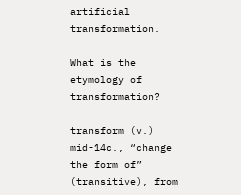artificial transformation.

What is the etymology of transformation?

transform (v.) mid-14c., “change the form of” (transitive), from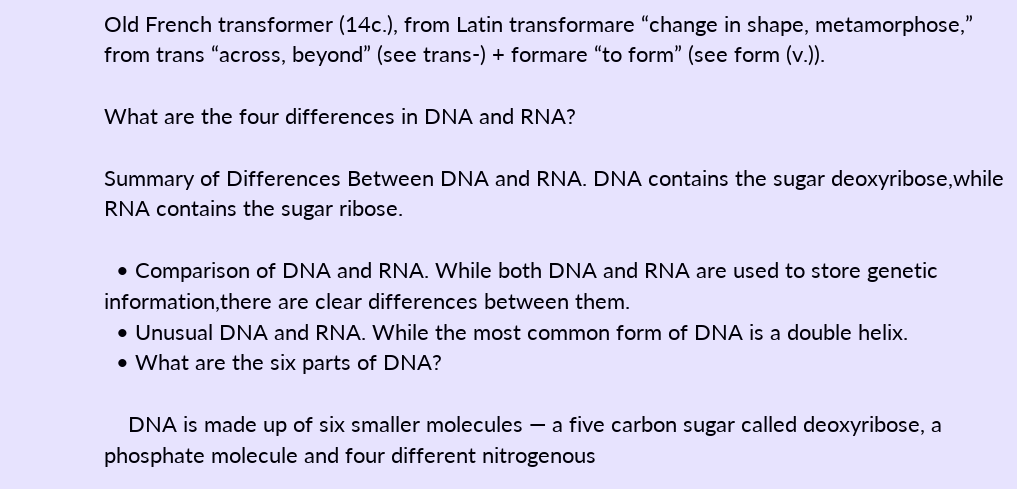Old French transformer (14c.), from Latin transformare “change in shape, metamorphose,” from trans “across, beyond” (see trans-) + formare “to form” (see form (v.)).

What are the four differences in DNA and RNA?

Summary of Differences Between DNA and RNA. DNA contains the sugar deoxyribose,while RNA contains the sugar ribose.

  • Comparison of DNA and RNA. While both DNA and RNA are used to store genetic information,there are clear differences between them.
  • Unusual DNA and RNA. While the most common form of DNA is a double helix.
  • What are the six parts of DNA?

    DNA is made up of six smaller molecules — a five carbon sugar called deoxyribose, a phosphate molecule and four different nitrogenous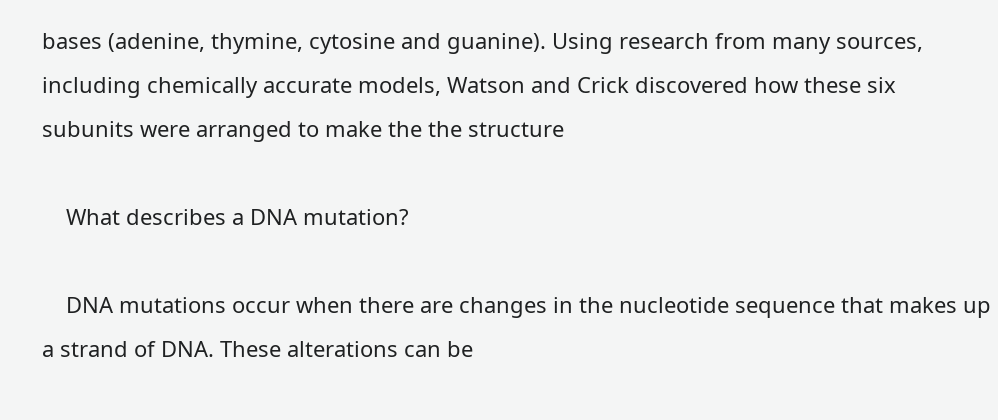bases (adenine, thymine, cytosine and guanine). Using research from many sources, including chemically accurate models, Watson and Crick discovered how these six subunits were arranged to make the the structure

    What describes a DNA mutation?

    DNA mutations occur when there are changes in the nucleotide sequence that makes up a strand of DNA. These alterations can be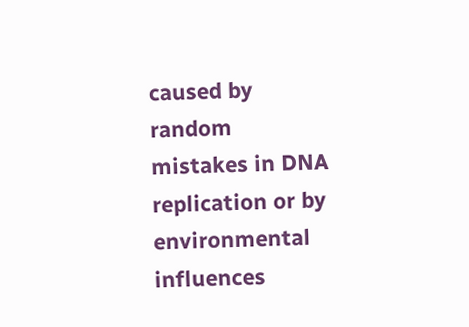caused by random mistakes in DNA replication or by environmental influences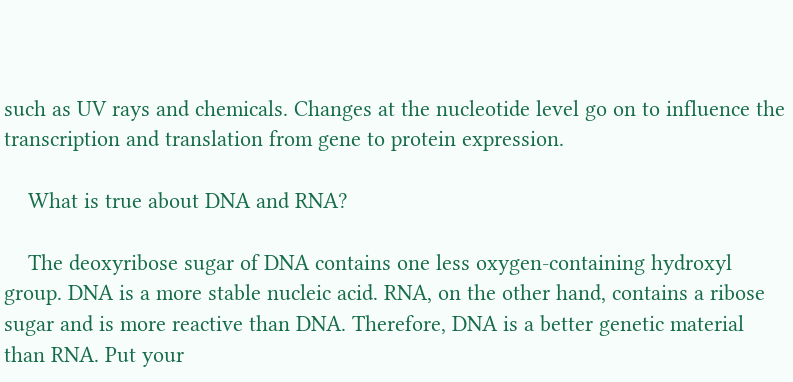such as UV rays and chemicals. Changes at the nucleotide level go on to influence the transcription and translation from gene to protein expression.

    What is true about DNA and RNA?

    The deoxyribose sugar of DNA contains one less oxygen-containing hydroxyl group. DNA is a more stable nucleic acid. RNA, on the other hand, contains a ribose sugar and is more reactive than DNA. Therefore, DNA is a better genetic material than RNA. Put your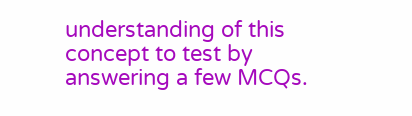understanding of this concept to test by answering a few MCQs.